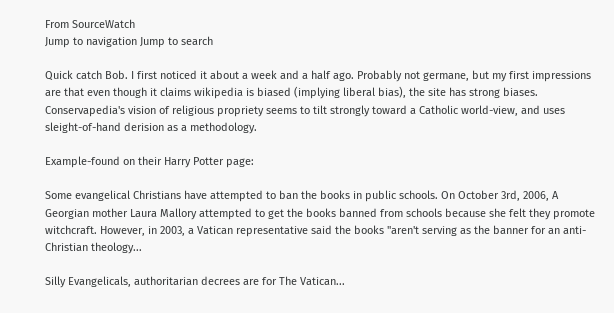From SourceWatch
Jump to navigation Jump to search

Quick catch Bob. I first noticed it about a week and a half ago. Probably not germane, but my first impressions are that even though it claims wikipedia is biased (implying liberal bias), the site has strong biases. Conservapedia's vision of religious propriety seems to tilt strongly toward a Catholic world-view, and uses sleight-of-hand derision as a methodology.

Example-found on their Harry Potter page:

Some evangelical Christians have attempted to ban the books in public schools. On October 3rd, 2006, A Georgian mother Laura Mallory attempted to get the books banned from schools because she felt they promote witchcraft. However, in 2003, a Vatican representative said the books "aren't serving as the banner for an anti-Christian theology...

Silly Evangelicals, authoritarian decrees are for The Vatican...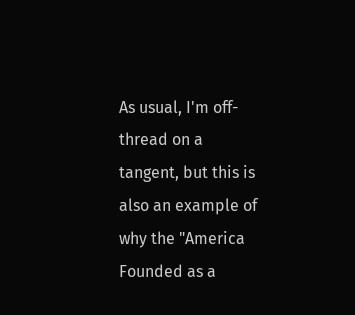As usual, I'm off-thread on a tangent, but this is also an example of why the "America Founded as a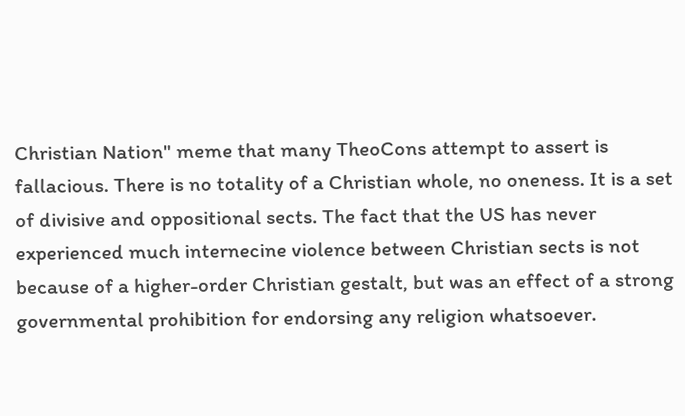Christian Nation" meme that many TheoCons attempt to assert is fallacious. There is no totality of a Christian whole, no oneness. It is a set of divisive and oppositional sects. The fact that the US has never experienced much internecine violence between Christian sects is not because of a higher-order Christian gestalt, but was an effect of a strong governmental prohibition for endorsing any religion whatsoever.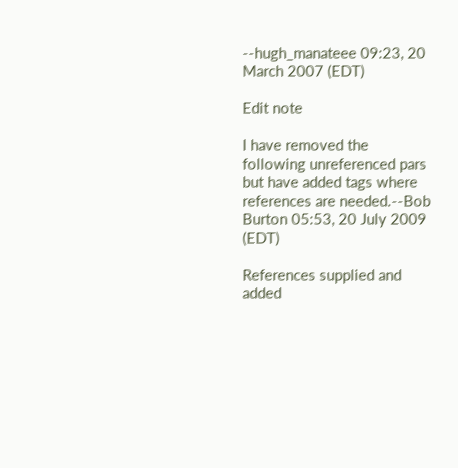--hugh_manateee 09:23, 20 March 2007 (EDT)

Edit note

I have removed the following unreferenced pars but have added tags where references are needed.--Bob Burton 05:53, 20 July 2009 (EDT)

References supplied and added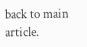back to main article.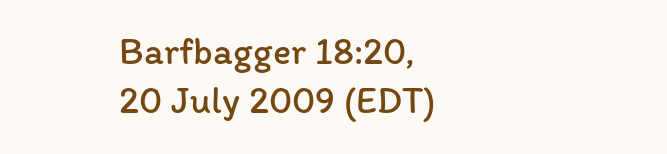Barfbagger 18:20, 20 July 2009 (EDT)